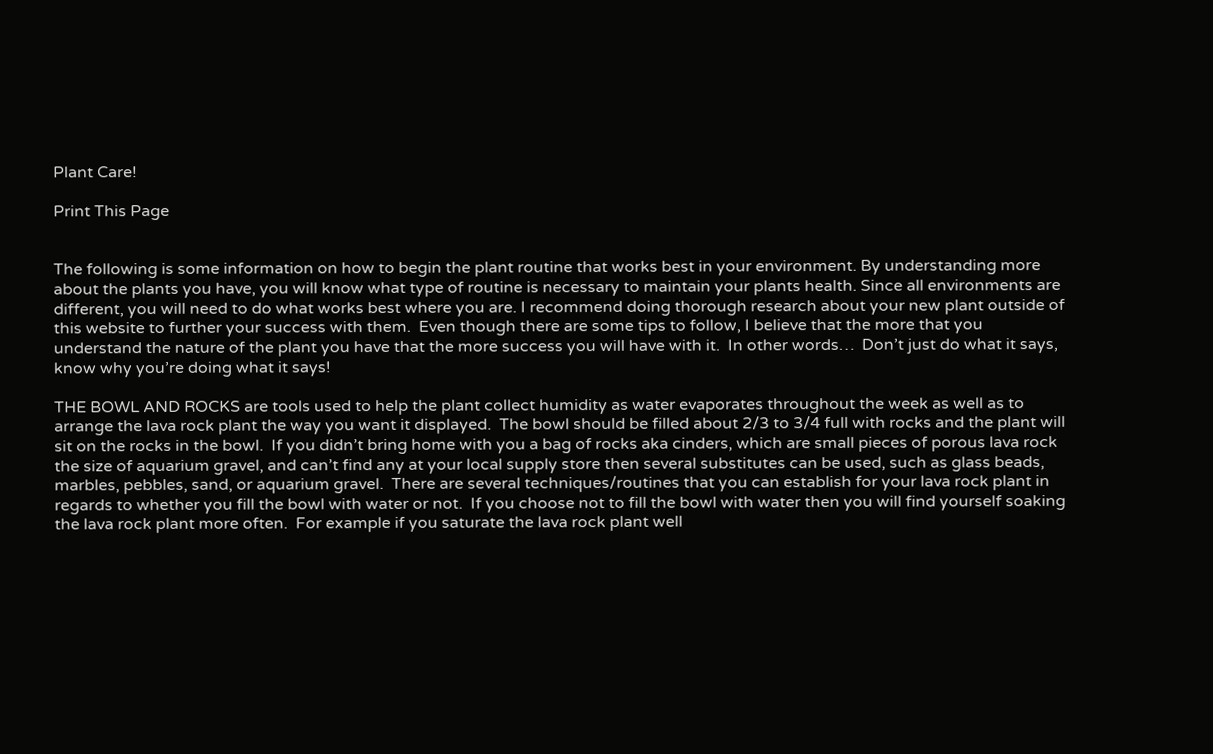Plant Care!

Print This Page


The following is some information on how to begin the plant routine that works best in your environment. By understanding more about the plants you have, you will know what type of routine is necessary to maintain your plants health. Since all environments are different, you will need to do what works best where you are. I recommend doing thorough research about your new plant outside of this website to further your success with them.  Even though there are some tips to follow, I believe that the more that you understand the nature of the plant you have that the more success you will have with it.  In other words…  Don’t just do what it says, know why you’re doing what it says!

THE BOWL AND ROCKS are tools used to help the plant collect humidity as water evaporates throughout the week as well as to arrange the lava rock plant the way you want it displayed.  The bowl should be filled about 2/3 to 3/4 full with rocks and the plant will sit on the rocks in the bowl.  If you didn’t bring home with you a bag of rocks aka cinders, which are small pieces of porous lava rock the size of aquarium gravel, and can’t find any at your local supply store then several substitutes can be used, such as glass beads, marbles, pebbles, sand, or aquarium gravel.  There are several techniques/routines that you can establish for your lava rock plant in regards to whether you fill the bowl with water or not.  If you choose not to fill the bowl with water then you will find yourself soaking the lava rock plant more often.  For example if you saturate the lava rock plant well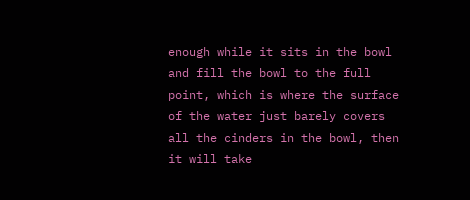enough while it sits in the bowl and fill the bowl to the full point, which is where the surface of the water just barely covers all the cinders in the bowl, then it will take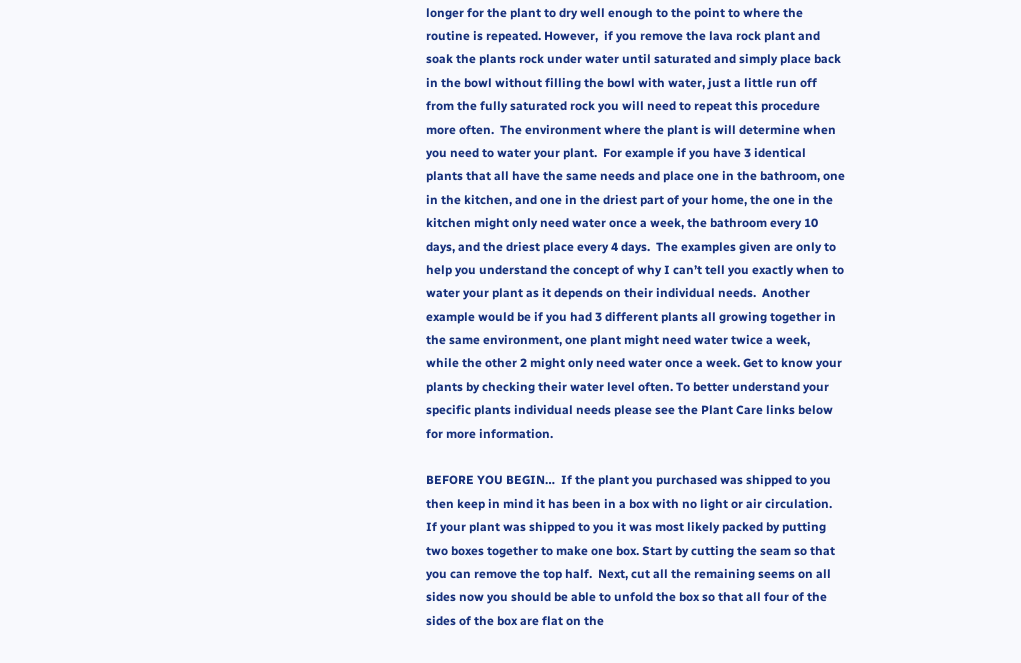longer for the plant to dry well enough to the point to where the routine is repeated. However,  if you remove the lava rock plant and soak the plants rock under water until saturated and simply place back in the bowl without filling the bowl with water, just a little run off from the fully saturated rock you will need to repeat this procedure more often.  The environment where the plant is will determine when you need to water your plant.  For example if you have 3 identical plants that all have the same needs and place one in the bathroom, one in the kitchen, and one in the driest part of your home, the one in the kitchen might only need water once a week, the bathroom every 10 days, and the driest place every 4 days.  The examples given are only to help you understand the concept of why I can’t tell you exactly when to water your plant as it depends on their individual needs.  Another example would be if you had 3 different plants all growing together in the same environment, one plant might need water twice a week, while the other 2 might only need water once a week. Get to know your plants by checking their water level often. To better understand your specific plants individual needs please see the Plant Care links below for more information.

BEFORE YOU BEGIN…  If the plant you purchased was shipped to you then keep in mind it has been in a box with no light or air circulation.  If your plant was shipped to you it was most likely packed by putting two boxes together to make one box. Start by cutting the seam so that you can remove the top half.  Next, cut all the remaining seems on all sides now you should be able to unfold the box so that all four of the sides of the box are flat on the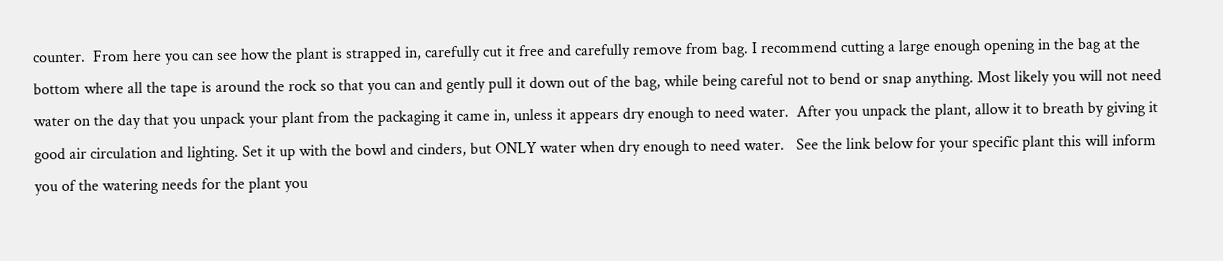counter.  From here you can see how the plant is strapped in, carefully cut it free and carefully remove from bag. I recommend cutting a large enough opening in the bag at the bottom where all the tape is around the rock so that you can and gently pull it down out of the bag, while being careful not to bend or snap anything. Most likely you will not need water on the day that you unpack your plant from the packaging it came in, unless it appears dry enough to need water.  After you unpack the plant, allow it to breath by giving it good air circulation and lighting. Set it up with the bowl and cinders, but ONLY water when dry enough to need water.   See the link below for your specific plant this will inform you of the watering needs for the plant you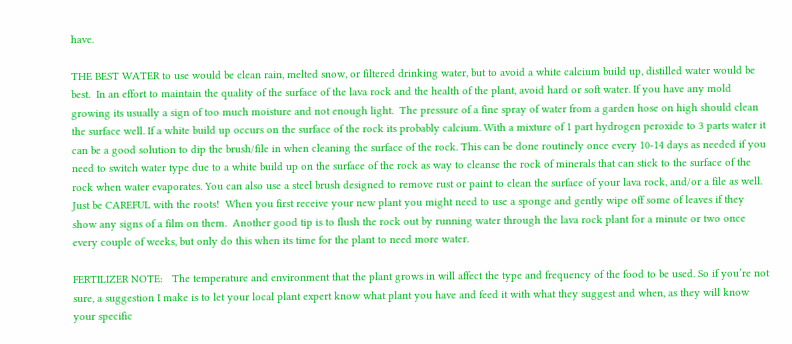have.

THE BEST WATER to use would be clean rain, melted snow, or filtered drinking water, but to avoid a white calcium build up, distilled water would be best.  In an effort to maintain the quality of the surface of the lava rock and the health of the plant, avoid hard or soft water. If you have any mold growing its usually a sign of too much moisture and not enough light.  The pressure of a fine spray of water from a garden hose on high should clean the surface well. If a white build up occurs on the surface of the rock its probably calcium. With a mixture of 1 part hydrogen peroxide to 3 parts water it can be a good solution to dip the brush/file in when cleaning the surface of the rock. This can be done routinely once every 10-14 days as needed if you need to switch water type due to a white build up on the surface of the rock as way to cleanse the rock of minerals that can stick to the surface of the rock when water evaporates. You can also use a steel brush designed to remove rust or paint to clean the surface of your lava rock, and/or a file as well.   Just be CAREFUL with the roots!  When you first receive your new plant you might need to use a sponge and gently wipe off some of leaves if they show any signs of a film on them.  Another good tip is to flush the rock out by running water through the lava rock plant for a minute or two once every couple of weeks, but only do this when its time for the plant to need more water.

FERTILIZER NOTE:   The temperature and environment that the plant grows in will affect the type and frequency of the food to be used. So if you’re not sure, a suggestion I make is to let your local plant expert know what plant you have and feed it with what they suggest and when, as they will know your specific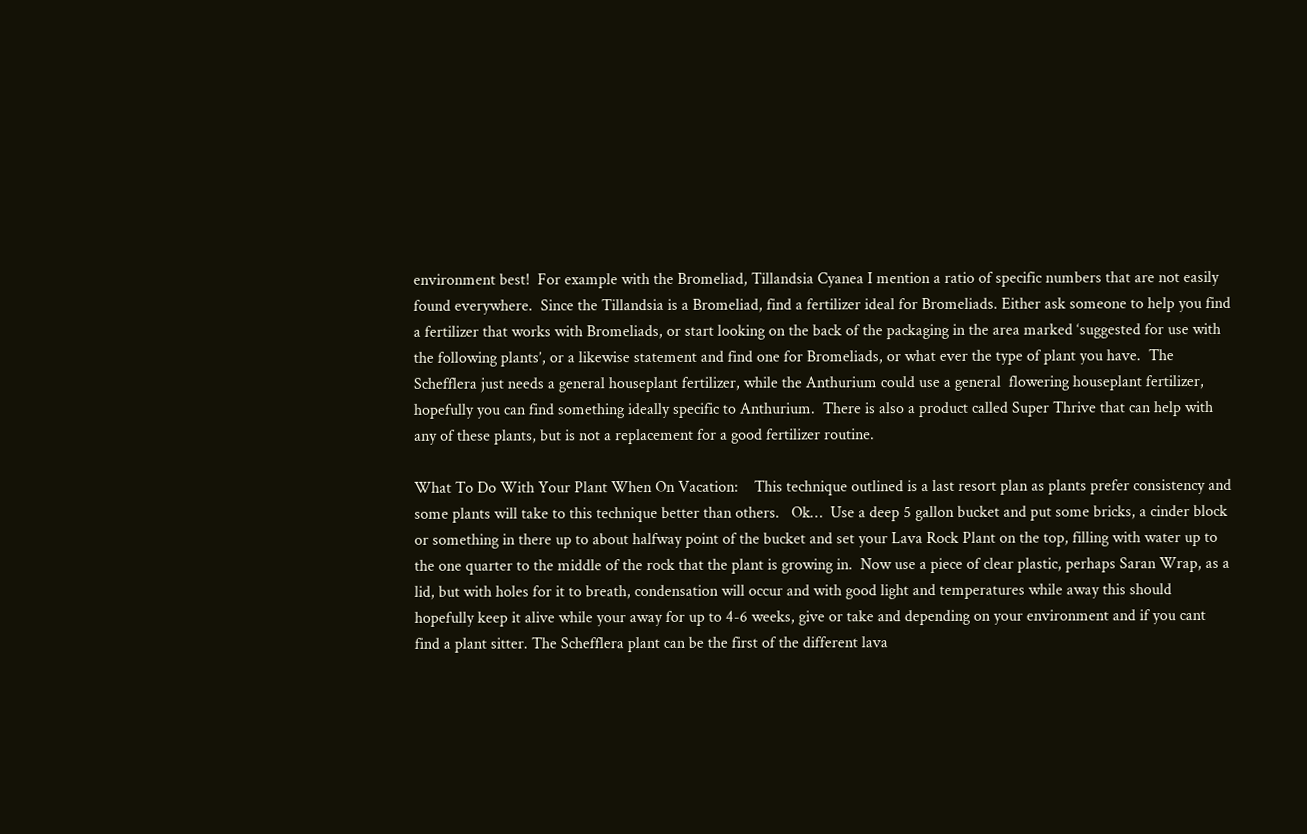environment best!  For example with the Bromeliad, Tillandsia Cyanea I mention a ratio of specific numbers that are not easily found everywhere.  Since the Tillandsia is a Bromeliad, find a fertilizer ideal for Bromeliads. Either ask someone to help you find a fertilizer that works with Bromeliads, or start looking on the back of the packaging in the area marked ‘suggested for use with the following plants’, or a likewise statement and find one for Bromeliads, or what ever the type of plant you have.  The Schefflera just needs a general houseplant fertilizer, while the Anthurium could use a general  flowering houseplant fertilizer, hopefully you can find something ideally specific to Anthurium.  There is also a product called Super Thrive that can help with any of these plants, but is not a replacement for a good fertilizer routine.

What To Do With Your Plant When On Vacation:    This technique outlined is a last resort plan as plants prefer consistency and some plants will take to this technique better than others.   Ok…  Use a deep 5 gallon bucket and put some bricks, a cinder block or something in there up to about halfway point of the bucket and set your Lava Rock Plant on the top, filling with water up to the one quarter to the middle of the rock that the plant is growing in.  Now use a piece of clear plastic, perhaps Saran Wrap, as a lid, but with holes for it to breath, condensation will occur and with good light and temperatures while away this should hopefully keep it alive while your away for up to 4-6 weeks, give or take and depending on your environment and if you cant find a plant sitter. The Schefflera plant can be the first of the different lava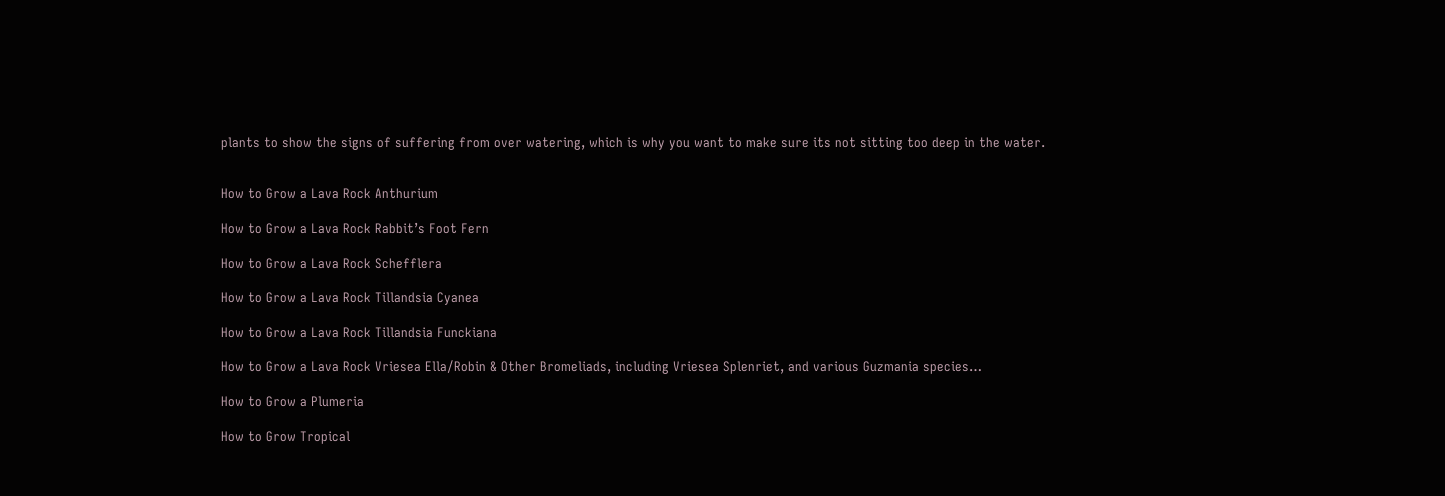plants to show the signs of suffering from over watering, which is why you want to make sure its not sitting too deep in the water.


How to Grow a Lava Rock Anthurium

How to Grow a Lava Rock Rabbit’s Foot Fern

How to Grow a Lava Rock Schefflera

How to Grow a Lava Rock Tillandsia Cyanea

How to Grow a Lava Rock Tillandsia Funckiana

How to Grow a Lava Rock Vriesea Ella/Robin & Other Bromeliads, including Vriesea Splenriet, and various Guzmania species…

How to Grow a Plumeria

How to Grow Tropical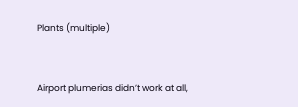Plants (multiple)


Airport plumerias didn’t work at all,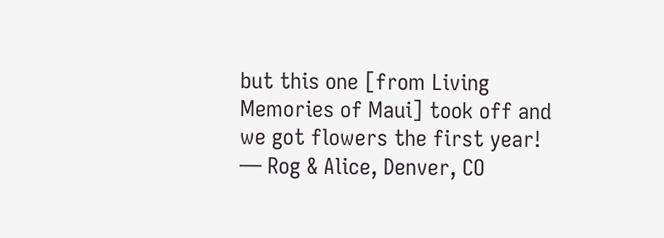but this one [from Living Memories of Maui] took off and we got flowers the first year! — Rog & Alice, Denver, CO